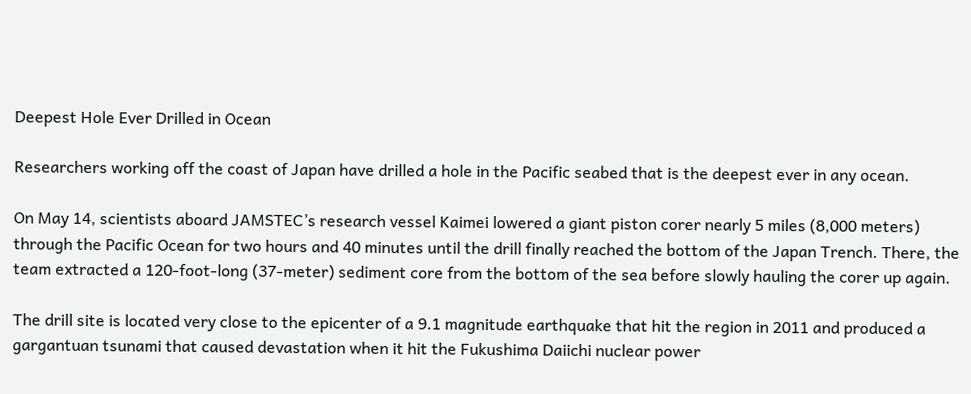Deepest Hole Ever Drilled in Ocean

Researchers working off the coast of Japan have drilled a hole in the Pacific seabed that is the deepest ever in any ocean.

On May 14, scientists aboard JAMSTEC’s research vessel Kaimei lowered a giant piston corer nearly 5 miles (8,000 meters) through the Pacific Ocean for two hours and 40 minutes until the drill finally reached the bottom of the Japan Trench. There, the team extracted a 120-foot-long (37-meter) sediment core from the bottom of the sea before slowly hauling the corer up again.

The drill site is located very close to the epicenter of a 9.1 magnitude earthquake that hit the region in 2011 and produced a gargantuan tsunami that caused devastation when it hit the Fukushima Daiichi nuclear power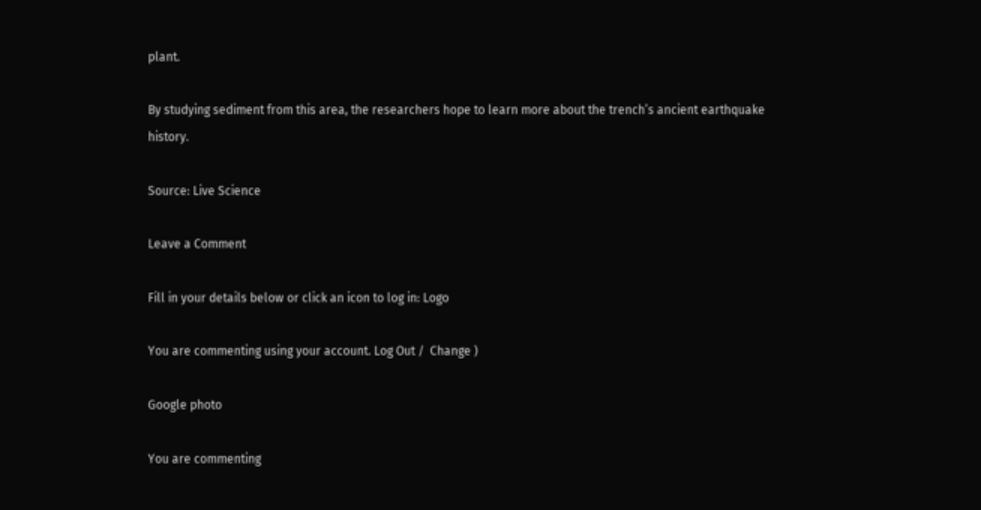plant.

By studying sediment from this area, the researchers hope to learn more about the trench’s ancient earthquake history.

Source: Live Science

Leave a Comment

Fill in your details below or click an icon to log in: Logo

You are commenting using your account. Log Out /  Change )

Google photo

You are commenting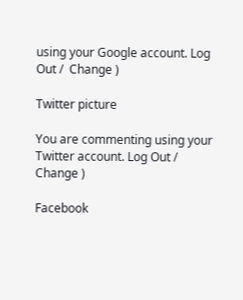using your Google account. Log Out /  Change )

Twitter picture

You are commenting using your Twitter account. Log Out /  Change )

Facebook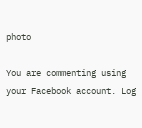photo

You are commenting using your Facebook account. Log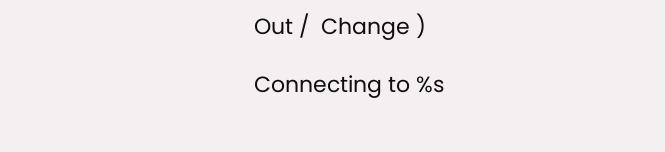Out /  Change )

Connecting to %s